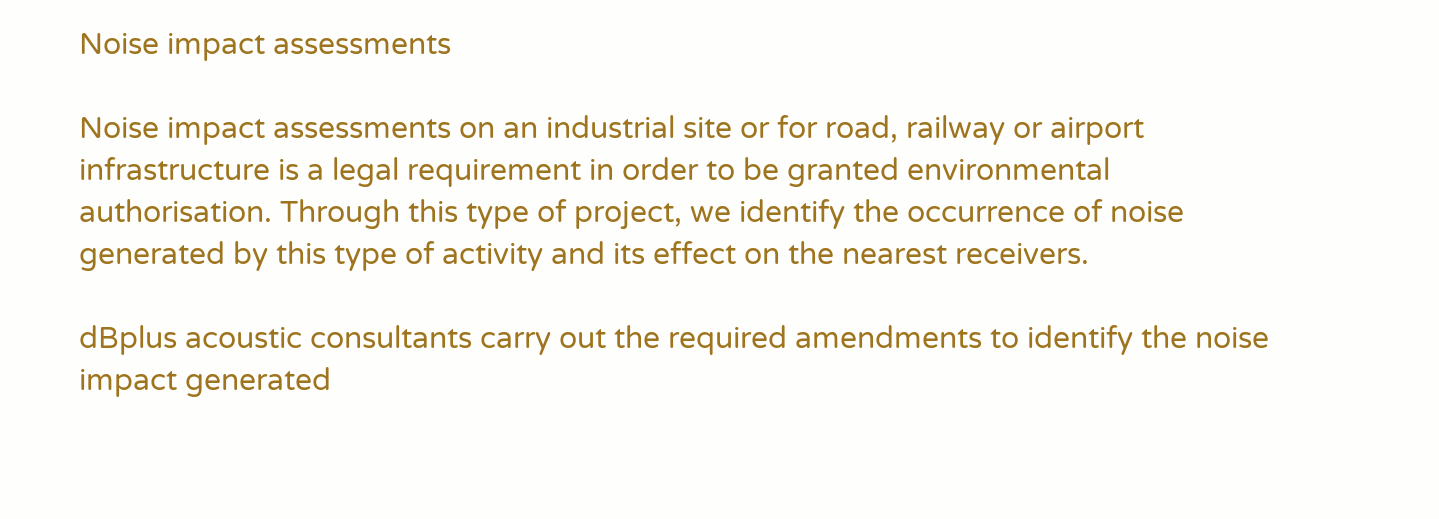Noise impact assessments

Noise impact assessments on an industrial site or for road, railway or airport infrastructure is a legal requirement in order to be granted environmental authorisation. Through this type of project, we identify the occurrence of noise generated by this type of activity and its effect on the nearest receivers.

dBplus acoustic consultants carry out the required amendments to identify the noise impact generated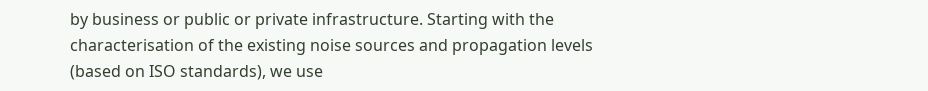by business or public or private infrastructure. Starting with the characterisation of the existing noise sources and propagation levels (based on ISO standards), we use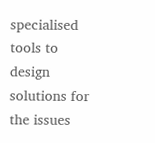specialised tools to design solutions for the issues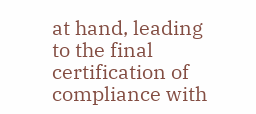at hand, leading to the final certification of compliance with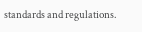standards and regulations.